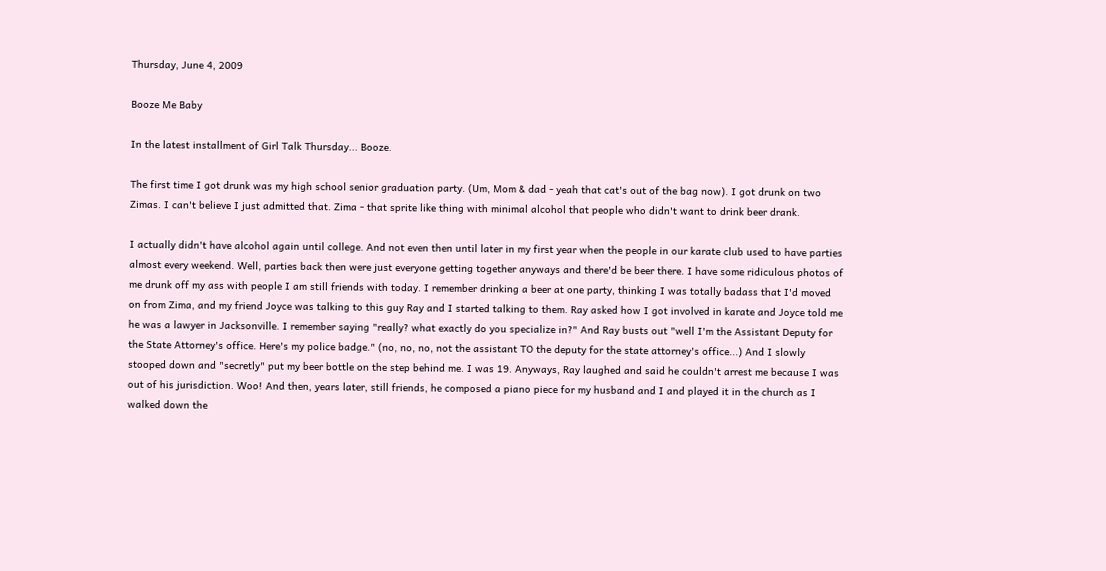Thursday, June 4, 2009

Booze Me Baby

In the latest installment of Girl Talk Thursday... Booze.

The first time I got drunk was my high school senior graduation party. (Um, Mom & dad - yeah that cat's out of the bag now). I got drunk on two Zimas. I can't believe I just admitted that. Zima - that sprite like thing with minimal alcohol that people who didn't want to drink beer drank.

I actually didn't have alcohol again until college. And not even then until later in my first year when the people in our karate club used to have parties almost every weekend. Well, parties back then were just everyone getting together anyways and there'd be beer there. I have some ridiculous photos of me drunk off my ass with people I am still friends with today. I remember drinking a beer at one party, thinking I was totally badass that I'd moved on from Zima, and my friend Joyce was talking to this guy Ray and I started talking to them. Ray asked how I got involved in karate and Joyce told me he was a lawyer in Jacksonville. I remember saying "really? what exactly do you specialize in?" And Ray busts out "well I'm the Assistant Deputy for the State Attorney's office. Here's my police badge." (no, no, no, not the assistant TO the deputy for the state attorney's office...) And I slowly stooped down and "secretly" put my beer bottle on the step behind me. I was 19. Anyways, Ray laughed and said he couldn't arrest me because I was out of his jurisdiction. Woo! And then, years later, still friends, he composed a piano piece for my husband and I and played it in the church as I walked down the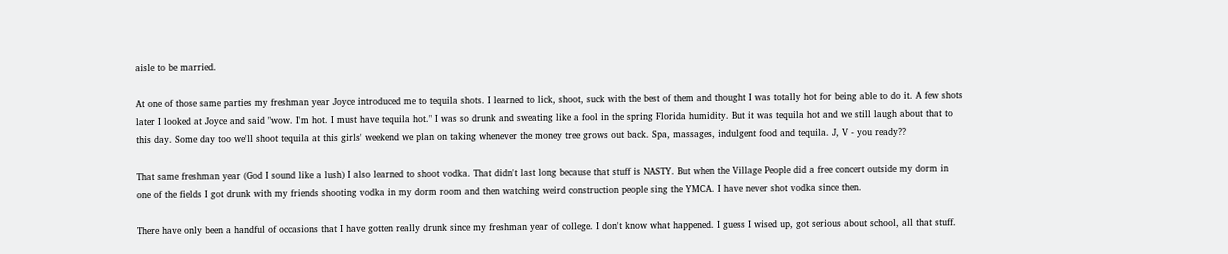aisle to be married.

At one of those same parties my freshman year Joyce introduced me to tequila shots. I learned to lick, shoot, suck with the best of them and thought I was totally hot for being able to do it. A few shots later I looked at Joyce and said "wow. I'm hot. I must have tequila hot." I was so drunk and sweating like a fool in the spring Florida humidity. But it was tequila hot and we still laugh about that to this day. Some day too we'll shoot tequila at this girls' weekend we plan on taking whenever the money tree grows out back. Spa, massages, indulgent food and tequila. J, V - you ready??

That same freshman year (God I sound like a lush) I also learned to shoot vodka. That didn't last long because that stuff is NASTY. But when the Village People did a free concert outside my dorm in one of the fields I got drunk with my friends shooting vodka in my dorm room and then watching weird construction people sing the YMCA. I have never shot vodka since then.

There have only been a handful of occasions that I have gotten really drunk since my freshman year of college. I don't know what happened. I guess I wised up, got serious about school, all that stuff.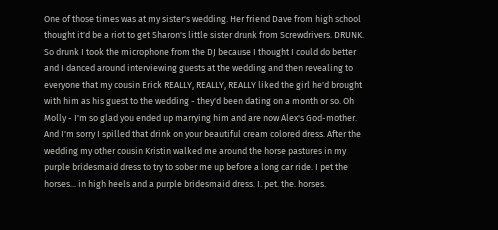One of those times was at my sister's wedding. Her friend Dave from high school thought it'd be a riot to get Sharon's little sister drunk from Screwdrivers. DRUNK. So drunk I took the microphone from the DJ because I thought I could do better and I danced around interviewing guests at the wedding and then revealing to everyone that my cousin Erick REALLY, REALLY, REALLY liked the girl he'd brought with him as his guest to the wedding - they'd been dating on a month or so. Oh Molly - I'm so glad you ended up marrying him and are now Alex's God-mother. And I'm sorry I spilled that drink on your beautiful cream colored dress. After the wedding my other cousin Kristin walked me around the horse pastures in my purple bridesmaid dress to try to sober me up before a long car ride. I pet the horses... in high heels and a purple bridesmaid dress. I. pet. the. horses.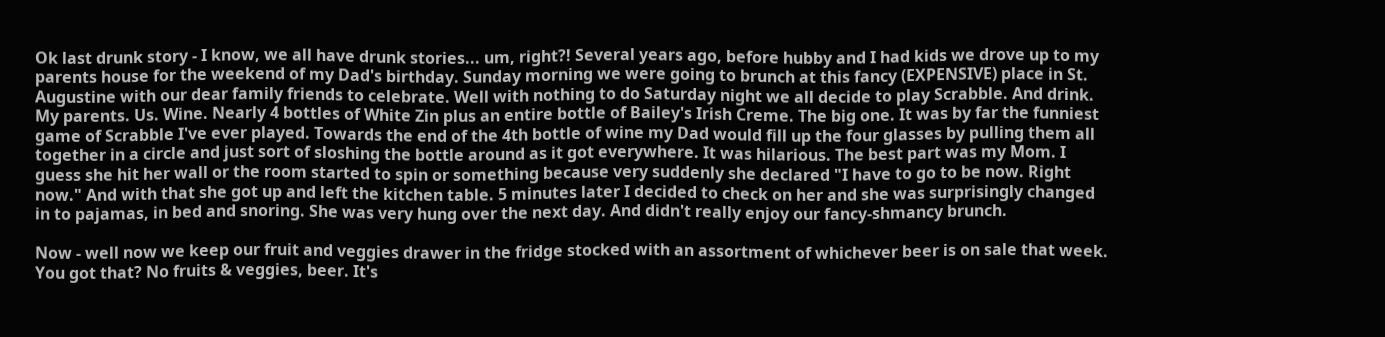Ok last drunk story - I know, we all have drunk stories... um, right?! Several years ago, before hubby and I had kids we drove up to my parents house for the weekend of my Dad's birthday. Sunday morning we were going to brunch at this fancy (EXPENSIVE) place in St. Augustine with our dear family friends to celebrate. Well with nothing to do Saturday night we all decide to play Scrabble. And drink. My parents. Us. Wine. Nearly 4 bottles of White Zin plus an entire bottle of Bailey's Irish Creme. The big one. It was by far the funniest game of Scrabble I've ever played. Towards the end of the 4th bottle of wine my Dad would fill up the four glasses by pulling them all together in a circle and just sort of sloshing the bottle around as it got everywhere. It was hilarious. The best part was my Mom. I guess she hit her wall or the room started to spin or something because very suddenly she declared "I have to go to be now. Right now." And with that she got up and left the kitchen table. 5 minutes later I decided to check on her and she was surprisingly changed in to pajamas, in bed and snoring. She was very hung over the next day. And didn't really enjoy our fancy-shmancy brunch.

Now - well now we keep our fruit and veggies drawer in the fridge stocked with an assortment of whichever beer is on sale that week. You got that? No fruits & veggies, beer. It's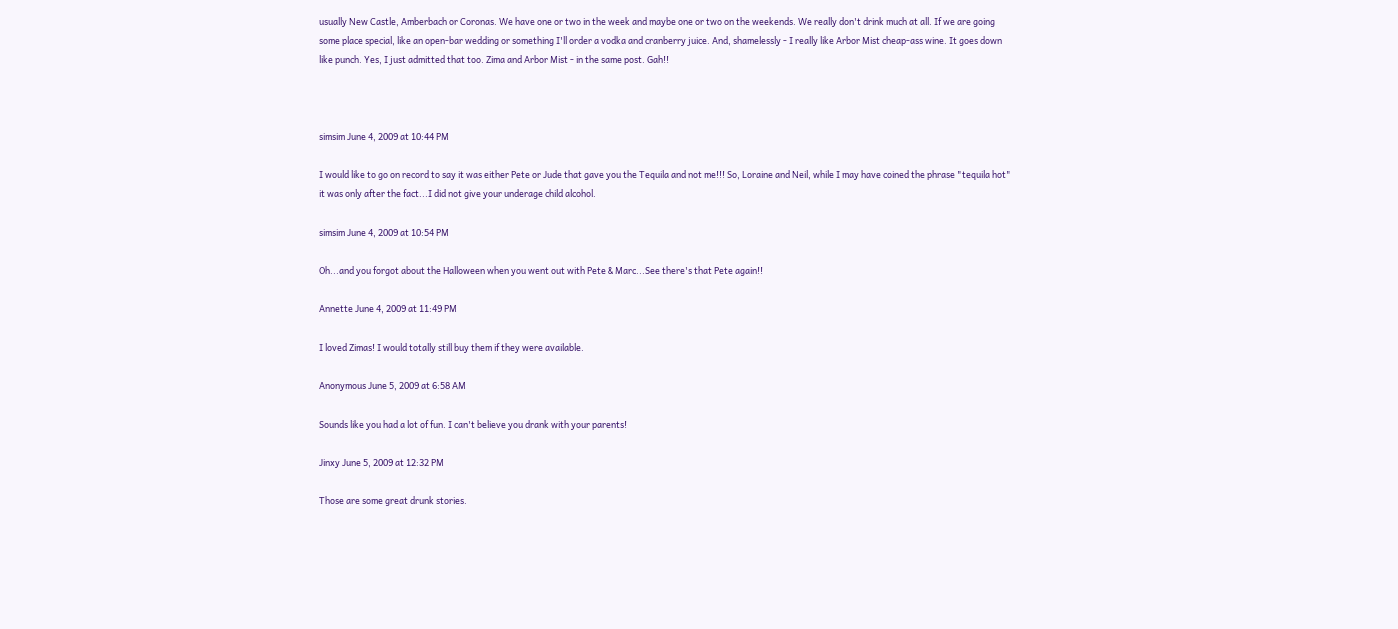usually New Castle, Amberbach or Coronas. We have one or two in the week and maybe one or two on the weekends. We really don't drink much at all. If we are going some place special, like an open-bar wedding or something I'll order a vodka and cranberry juice. And, shamelessly - I really like Arbor Mist cheap-ass wine. It goes down like punch. Yes, I just admitted that too. Zima and Arbor Mist - in the same post. Gah!!



simsim June 4, 2009 at 10:44 PM

I would like to go on record to say it was either Pete or Jude that gave you the Tequila and not me!!! So, Loraine and Neil, while I may have coined the phrase "tequila hot" it was only after the fact...I did not give your underage child alcohol.

simsim June 4, 2009 at 10:54 PM

Oh...and you forgot about the Halloween when you went out with Pete & Marc...See there's that Pete again!!

Annette June 4, 2009 at 11:49 PM

I loved Zimas! I would totally still buy them if they were available.

Anonymous June 5, 2009 at 6:58 AM

Sounds like you had a lot of fun. I can't believe you drank with your parents!

Jinxy June 5, 2009 at 12:32 PM

Those are some great drunk stories.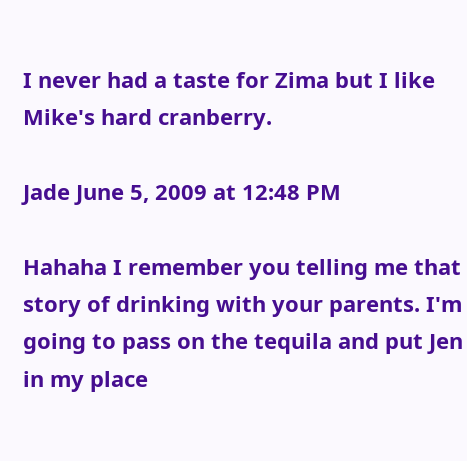I never had a taste for Zima but I like Mike's hard cranberry.

Jade June 5, 2009 at 12:48 PM

Hahaha I remember you telling me that story of drinking with your parents. I'm going to pass on the tequila and put Jen in my place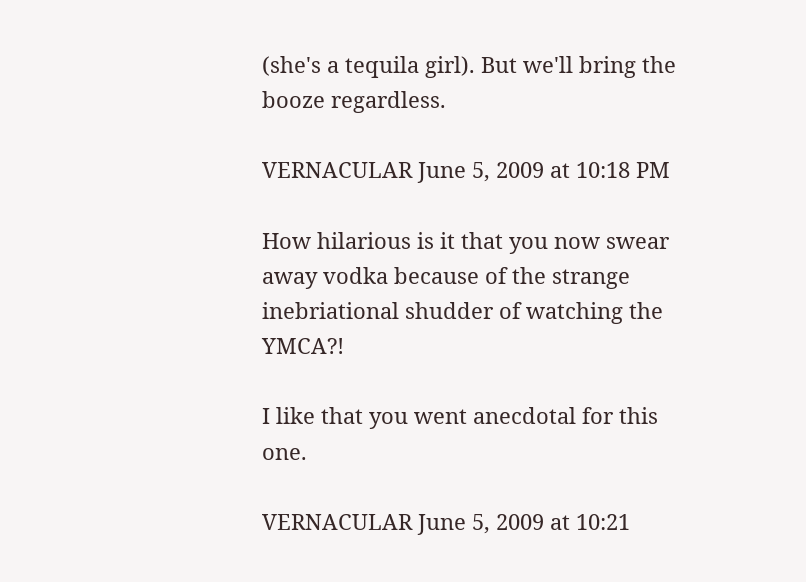(she's a tequila girl). But we'll bring the booze regardless.

VERNACULAR June 5, 2009 at 10:18 PM

How hilarious is it that you now swear away vodka because of the strange inebriational shudder of watching the YMCA?!

I like that you went anecdotal for this one.

VERNACULAR June 5, 2009 at 10:21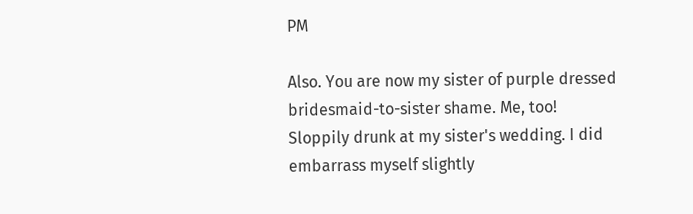PM

Also. You are now my sister of purple dressed bridesmaid-to-sister shame. Me, too! Sloppily drunk at my sister's wedding. I did embarrass myself slightly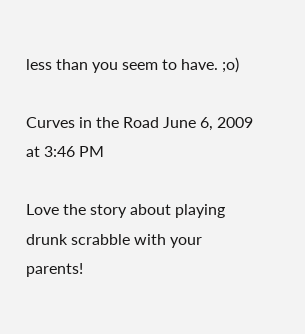less than you seem to have. ;o)

Curves in the Road June 6, 2009 at 3:46 PM

Love the story about playing drunk scrabble with your parents!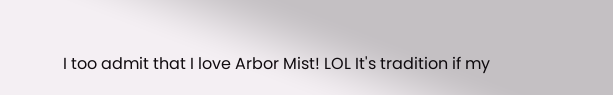I too admit that I love Arbor Mist! LOL It's tradition if my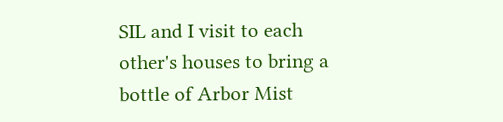SIL and I visit to each other's houses to bring a bottle of Arbor Mist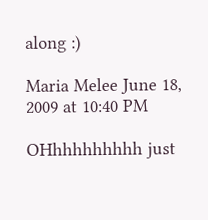along :)

Maria Melee June 18, 2009 at 10:40 PM

OHhhhhhhhhh just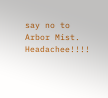say no to Arbor Mist. Headachee!!!!